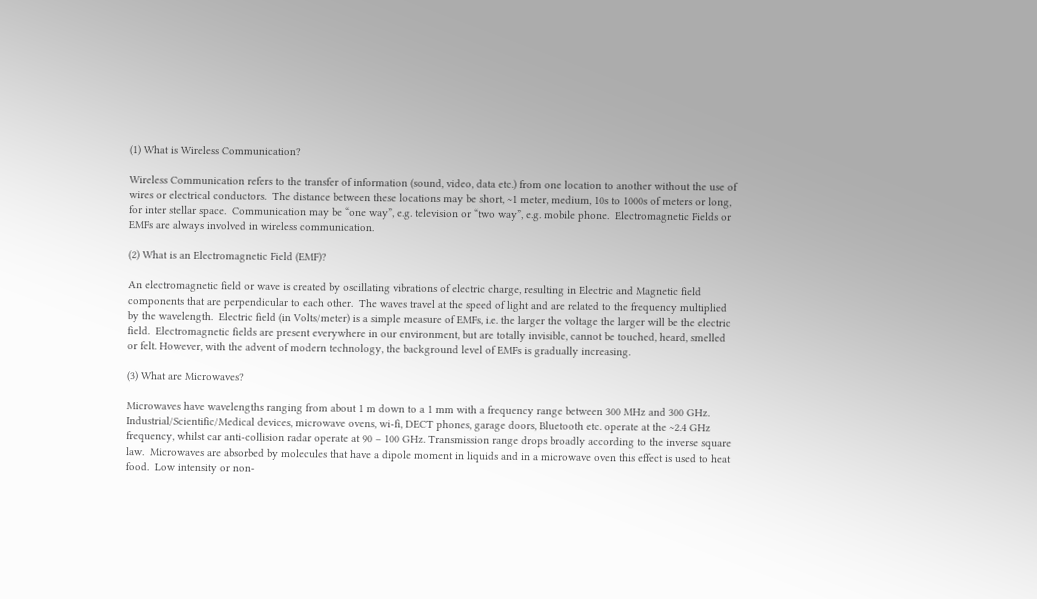(1) What is Wireless Communication?

Wireless Communication refers to the transfer of information (sound, video, data etc.) from one location to another without the use of wires or electrical conductors.  The distance between these locations may be short, ~1 meter, medium, 10s to 1000s of meters or long, for inter stellar space.  Communication may be “one way”, e.g. television or “two way”, e.g. mobile phone.  Electromagnetic Fields or EMFs are always involved in wireless communication.

(2) What is an Electromagnetic Field (EMF)?

An electromagnetic field or wave is created by oscillating vibrations of electric charge, resulting in Electric and Magnetic field components that are perpendicular to each other.  The waves travel at the speed of light and are related to the frequency multiplied by the wavelength.  Electric field (in Volts/meter) is a simple measure of EMFs, i.e. the larger the voltage the larger will be the electric field.  Electromagnetic fields are present everywhere in our environment, but are totally invisible, cannot be touched, heard, smelled or felt. However, with the advent of modern technology, the background level of EMFs is gradually increasing.

(3) What are Microwaves?

Microwaves have wavelengths ranging from about 1 m down to a 1 mm with a frequency range between 300 MHz and 300 GHz.  Industrial/Scientific/Medical devices, microwave ovens, wi-fi, DECT phones, garage doors, Bluetooth etc. operate at the ~2.4 GHz frequency, whilst car anti-collision radar operate at 90 – 100 GHz. Transmission range drops broadly according to the inverse square law.  Microwaves are absorbed by molecules that have a dipole moment in liquids and in a microwave oven this effect is used to heat food.  Low intensity or non-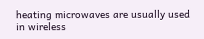heating microwaves are usually used in wireless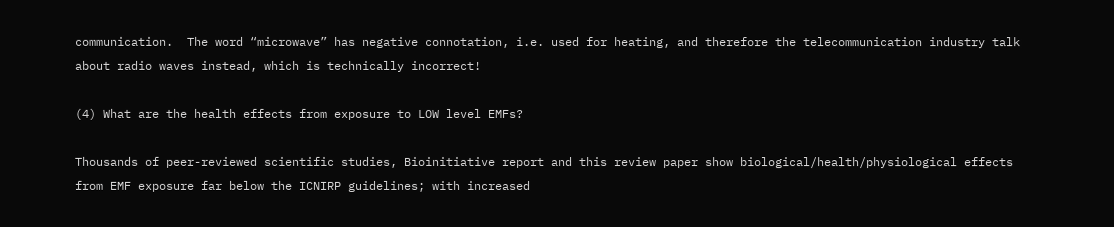communication.  The word “microwave” has negative connotation, i.e. used for heating, and therefore the telecommunication industry talk about radio waves instead, which is technically incorrect!

(4) What are the health effects from exposure to LOW level EMFs?

Thousands of peer-reviewed scientific studies, Bioinitiative report and this review paper show biological/health/physiological effects from EMF exposure far below the ICNIRP guidelines; with increased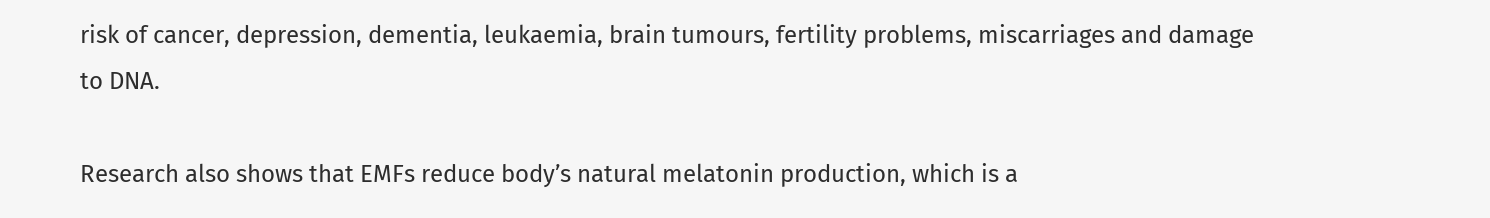risk of cancer, depression, dementia, leukaemia, brain tumours, fertility problems, miscarriages and damage to DNA.

Research also shows that EMFs reduce body’s natural melatonin production, which is a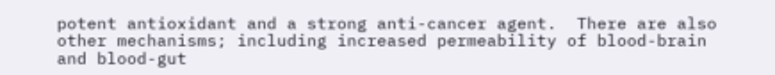potent antioxidant and a strong anti-cancer agent.  There are also other mechanisms; including increased permeability of blood-brain and blood-gut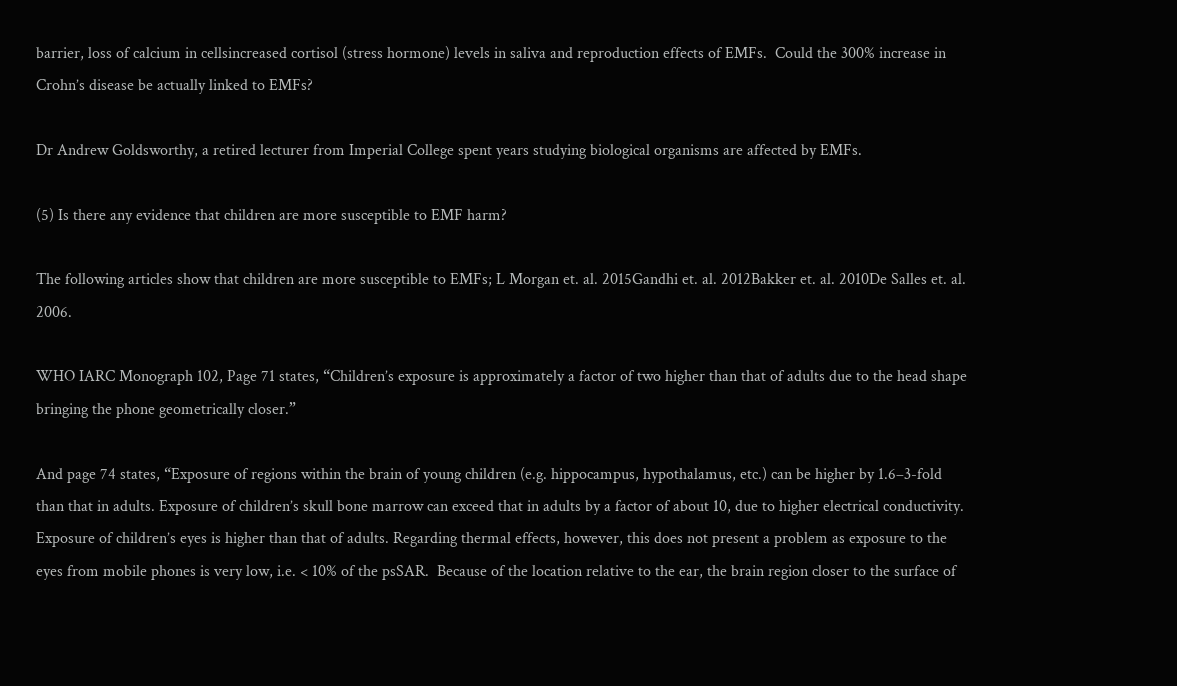barrier, loss of calcium in cellsincreased cortisol (stress hormone) levels in saliva and reproduction effects of EMFs.  Could the 300% increase in Crohn’s disease be actually linked to EMFs?

Dr Andrew Goldsworthy, a retired lecturer from Imperial College spent years studying biological organisms are affected by EMFs.

(5) Is there any evidence that children are more susceptible to EMF harm?

The following articles show that children are more susceptible to EMFs; L Morgan et. al. 2015Gandhi et. al. 2012Bakker et. al. 2010De Salles et. al. 2006.

WHO IARC Monograph 102, Page 71 states, “Children’s exposure is approximately a factor of two higher than that of adults due to the head shape bringing the phone geometrically closer.”

And page 74 states, “Exposure of regions within the brain of young children (e.g. hippocampus, hypothalamus, etc.) can be higher by 1.6–3-fold than that in adults. Exposure of children’s skull bone marrow can exceed that in adults by a factor of about 10, due to higher electrical conductivity. Exposure of children’s eyes is higher than that of adults. Regarding thermal effects, however, this does not present a problem as exposure to the eyes from mobile phones is very low, i.e. < 10% of the psSAR.  Because of the location relative to the ear, the brain region closer to the surface of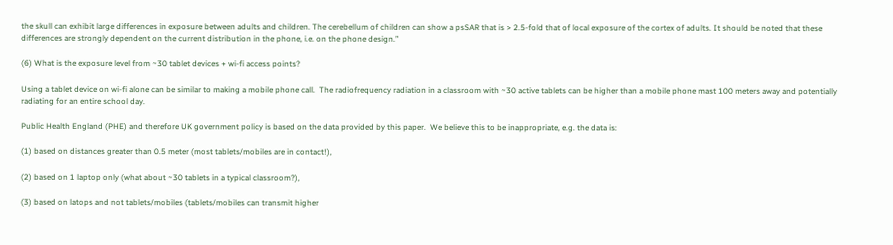the skull can exhibit large differences in exposure between adults and children. The cerebellum of children can show a psSAR that is > 2.5-fold that of local exposure of the cortex of adults. It should be noted that these differences are strongly dependent on the current distribution in the phone, i.e. on the phone design.”

(6) What is the exposure level from ~30 tablet devices + wi-fi access points?

Using a tablet device on wi-fi alone can be similar to making a mobile phone call.  The radiofrequency radiation in a classroom with ~30 active tablets can be higher than a mobile phone mast 100 meters away and potentially radiating for an entire school day.

Public Health England (PHE) and therefore UK government policy is based on the data provided by this paper.  We believe this to be inappropriate, e.g. the data is:

(1) based on distances greater than 0.5 meter (most tablets/mobiles are in contact!),

(2) based on 1 laptop only (what about ~30 tablets in a typical classroom?),

(3) based on latops and not tablets/mobiles (tablets/mobiles can transmit higher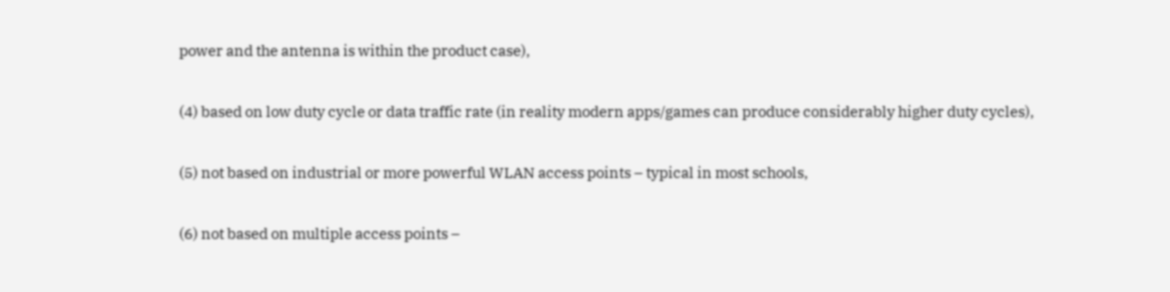power and the antenna is within the product case),

(4) based on low duty cycle or data traffic rate (in reality modern apps/games can produce considerably higher duty cycles),

(5) not based on industrial or more powerful WLAN access points – typical in most schools,

(6) not based on multiple access points –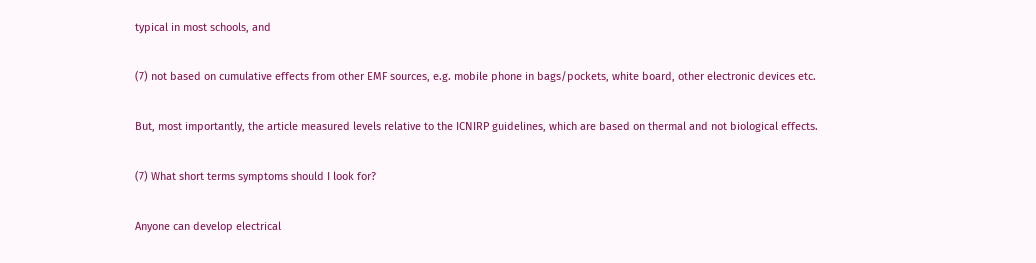typical in most schools, and

(7) not based on cumulative effects from other EMF sources, e.g. mobile phone in bags/pockets, white board, other electronic devices etc.

But, most importantly, the article measured levels relative to the ICNIRP guidelines, which are based on thermal and not biological effects.

(7) What short terms symptoms should I look for?

Anyone can develop electrical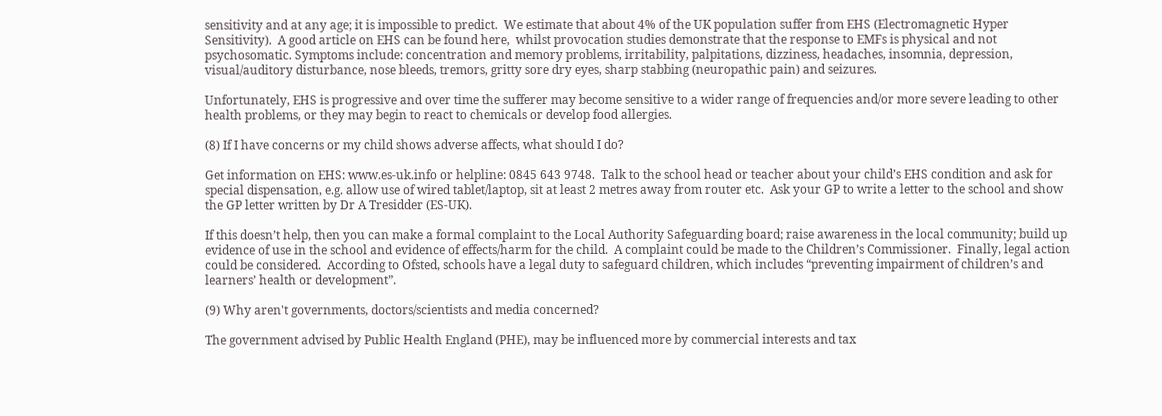sensitivity and at any age; it is impossible to predict.  We estimate that about 4% of the UK population suffer from EHS (Electromagnetic Hyper Sensitivity).  A good article on EHS can be found here,  whilst provocation studies demonstrate that the response to EMFs is physical and not psychosomatic. Symptoms include: concentration and memory problems, irritability, palpitations, dizziness, headaches, insomnia, depression, visual/auditory disturbance, nose bleeds, tremors, gritty sore dry eyes, sharp stabbing (neuropathic pain) and seizures.

Unfortunately, EHS is progressive and over time the sufferer may become sensitive to a wider range of frequencies and/or more severe leading to other health problems, or they may begin to react to chemicals or develop food allergies.

(8) If I have concerns or my child shows adverse affects, what should I do?

Get information on EHS: www.es-uk.info or helpline: 0845 643 9748.  Talk to the school head or teacher about your child’s EHS condition and ask for special dispensation, e.g. allow use of wired tablet/laptop, sit at least 2 metres away from router etc.  Ask your GP to write a letter to the school and show the GP letter written by Dr A Tresidder (ES-UK).

If this doesn’t help, then you can make a formal complaint to the Local Authority Safeguarding board; raise awareness in the local community; build up evidence of use in the school and evidence of effects/harm for the child.  A complaint could be made to the Children’s Commissioner.  Finally, legal action could be considered.  According to Ofsted, schools have a legal duty to safeguard children, which includes “preventing impairment of children’s and learners’ health or development”.

(9) Why aren't governments, doctors/scientists and media concerned?

The government advised by Public Health England (PHE), may be influenced more by commercial interests and tax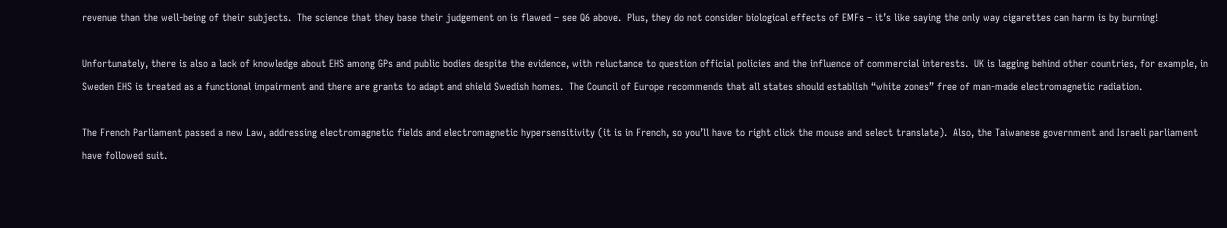revenue than the well-being of their subjects.  The science that they base their judgement on is flawed – see Q6 above.  Plus, they do not consider biological effects of EMFs – it’s like saying the only way cigarettes can harm is by burning!

Unfortunately, there is also a lack of knowledge about EHS among GPs and public bodies despite the evidence, with reluctance to question official policies and the influence of commercial interests.  UK is lagging behind other countries, for example, in Sweden EHS is treated as a functional impairment and there are grants to adapt and shield Swedish homes.  The Council of Europe recommends that all states should establish “white zones” free of man-made electromagnetic radiation.

The French Parliament passed a new Law, addressing electromagnetic fields and electromagnetic hypersensitivity (it is in French, so you’ll have to right click the mouse and select translate).  Also, the Taiwanese government and Israeli parliament have followed suit.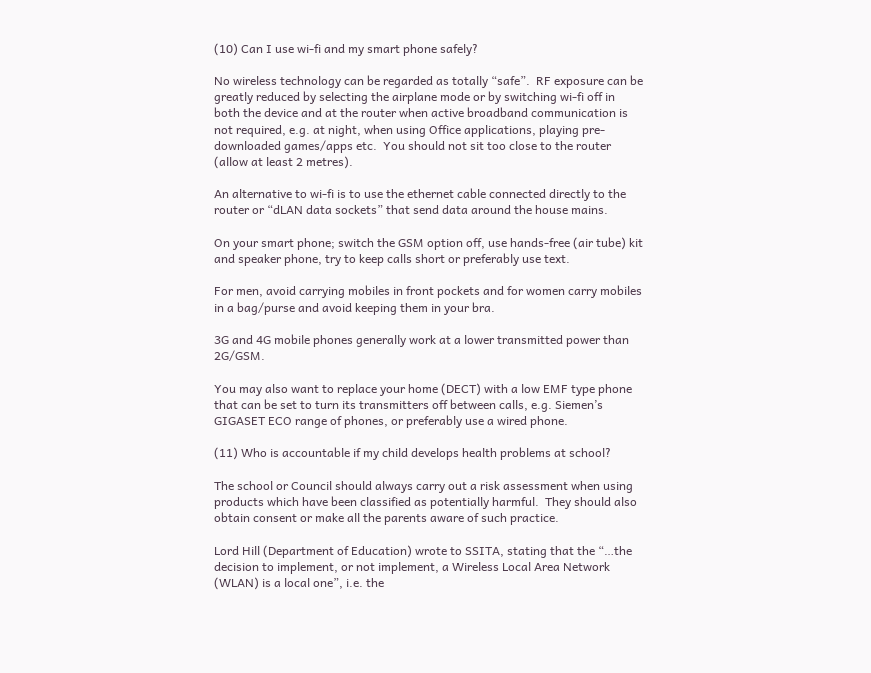(10) Can I use wi-fi and my smart phone safely?

No wireless technology can be regarded as totally “safe”.  RF exposure can be greatly reduced by selecting the airplane mode or by switching wi-fi off in both the device and at the router when active broadband communication is not required, e.g. at night, when using Office applications, playing pre-downloaded games/apps etc.  You should not sit too close to the router (allow at least 2 metres).

An alternative to wi-fi is to use the ethernet cable connected directly to the router or “dLAN data sockets” that send data around the house mains.

On your smart phone; switch the GSM option off, use hands-free (air tube) kit and speaker phone, try to keep calls short or preferably use text.

For men, avoid carrying mobiles in front pockets and for women carry mobiles in a bag/purse and avoid keeping them in your bra.

3G and 4G mobile phones generally work at a lower transmitted power than 2G/GSM.

You may also want to replace your home (DECT) with a low EMF type phone that can be set to turn its transmitters off between calls, e.g. Siemen’s GIGASET ECO range of phones, or preferably use a wired phone.

(11) Who is accountable if my child develops health problems at school?

The school or Council should always carry out a risk assessment when using products which have been classified as potentially harmful.  They should also obtain consent or make all the parents aware of such practice.

Lord Hill (Department of Education) wrote to SSITA, stating that the “…the decision to implement, or not implement, a Wireless Local Area Network (WLAN) is a local one”, i.e. the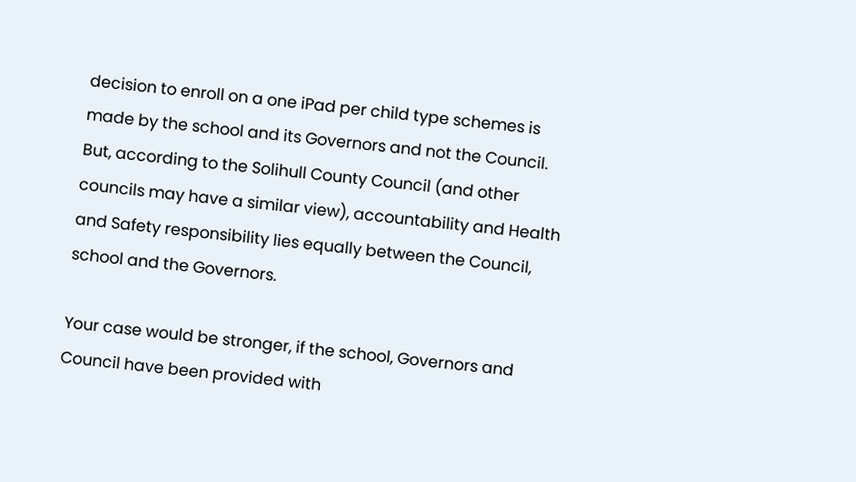decision to enroll on a one iPad per child type schemes is made by the school and its Governors and not the Council.  But, according to the Solihull County Council (and other councils may have a similar view), accountability and Health and Safety responsibility lies equally between the Council, school and the Governors.

Your case would be stronger, if the school, Governors and Council have been provided with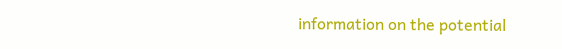information on the potential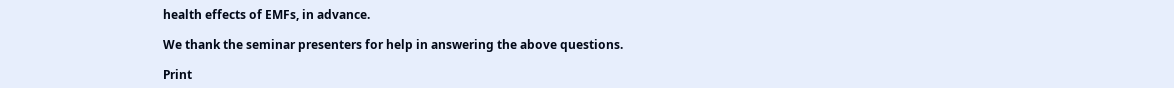health effects of EMFs, in advance.

We thank the seminar presenters for help in answering the above questions.

Print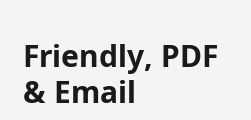Friendly, PDF & Email